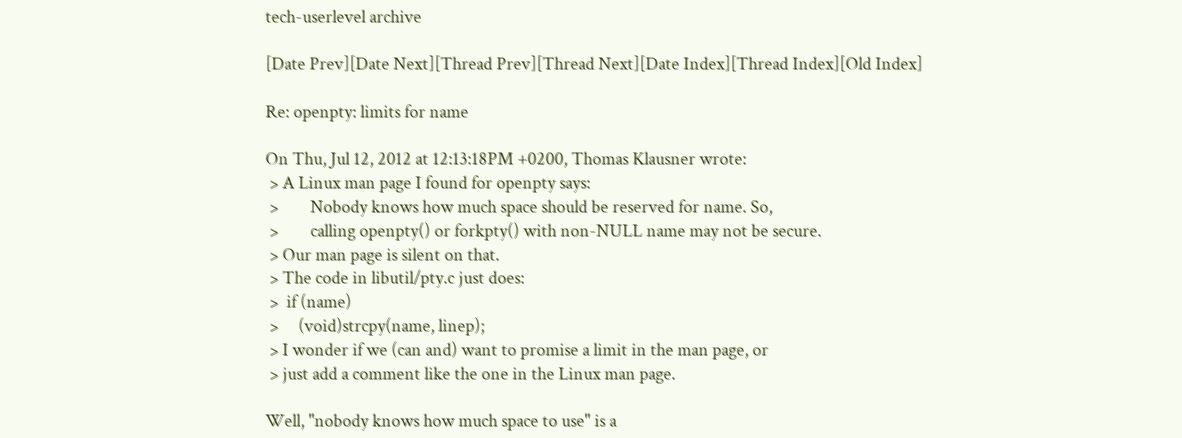tech-userlevel archive

[Date Prev][Date Next][Thread Prev][Thread Next][Date Index][Thread Index][Old Index]

Re: openpty: limits for name

On Thu, Jul 12, 2012 at 12:13:18PM +0200, Thomas Klausner wrote:
 > A Linux man page I found for openpty says:
 >        Nobody knows how much space should be reserved for name. So,
 >        calling openpty() or forkpty() with non-NULL name may not be secure.
 > Our man page is silent on that.
 > The code in libutil/pty.c just does:
 >  if (name)
 >     (void)strcpy(name, linep);
 > I wonder if we (can and) want to promise a limit in the man page, or
 > just add a comment like the one in the Linux man page.

Well, "nobody knows how much space to use" is a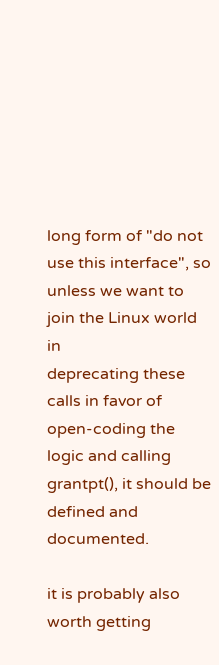long form of "do not
use this interface", so unless we want to join the Linux world in
deprecating these calls in favor of open-coding the logic and calling
grantpt(), it should be defined and documented.

it is probably also worth getting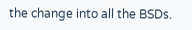the change into all the BSDs.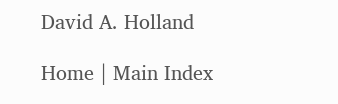David A. Holland

Home | Main Index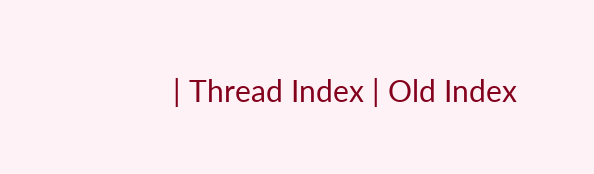| Thread Index | Old Index